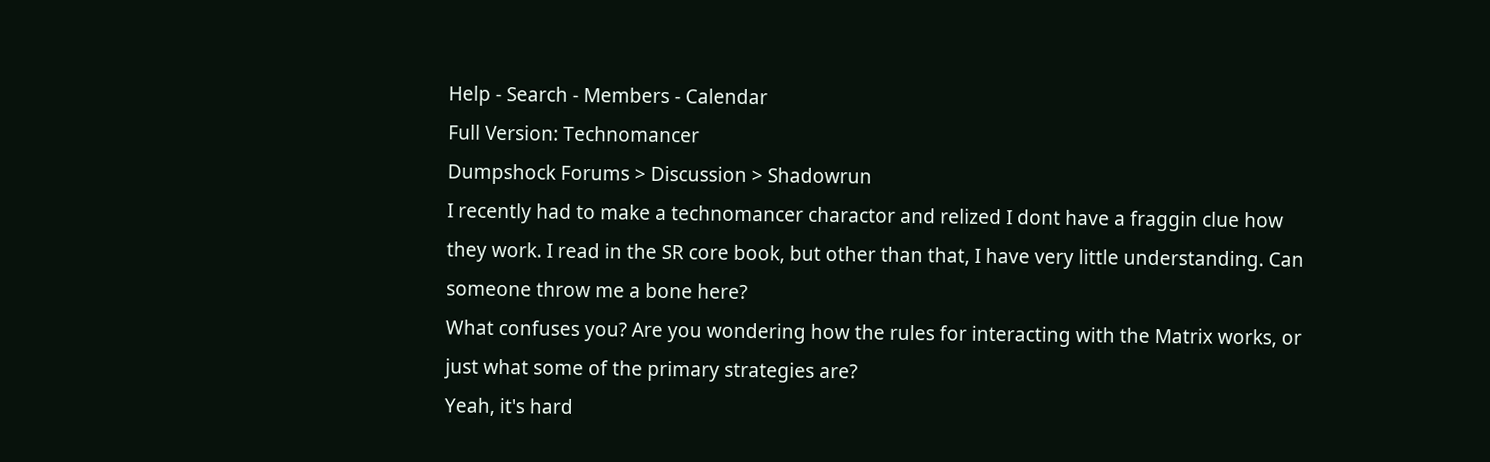Help - Search - Members - Calendar
Full Version: Technomancer
Dumpshock Forums > Discussion > Shadowrun
I recently had to make a technomancer charactor and relized I dont have a fraggin clue how they work. I read in the SR core book, but other than that, I have very little understanding. Can someone throw me a bone here?
What confuses you? Are you wondering how the rules for interacting with the Matrix works, or just what some of the primary strategies are?
Yeah, it's hard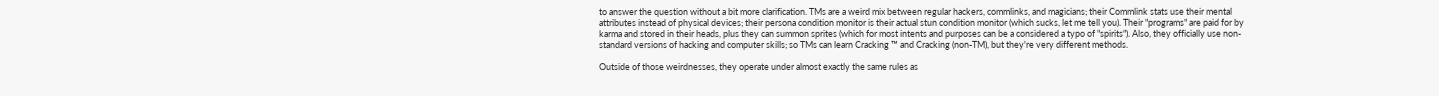to answer the question without a bit more clarification. TMs are a weird mix between regular hackers, commlinks, and magicians; their Commlink stats use their mental attributes instead of physical devices; their persona condition monitor is their actual stun condition monitor (which sucks, let me tell you). Their "programs" are paid for by karma and stored in their heads, plus they can summon sprites (which for most intents and purposes can be a considered a typo of "spirits"). Also, they officially use non-standard versions of hacking and computer skills; so TMs can learn Cracking ™ and Cracking (non-TM), but they're very different methods.

Outside of those weirdnesses, they operate under almost exactly the same rules as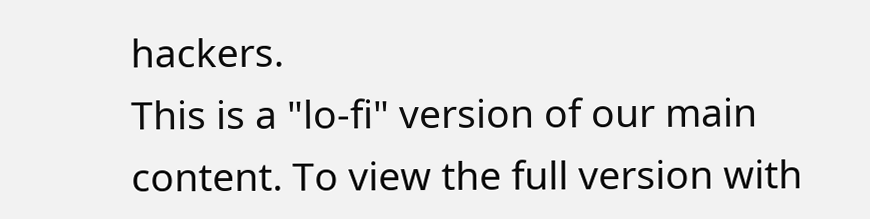hackers.
This is a "lo-fi" version of our main content. To view the full version with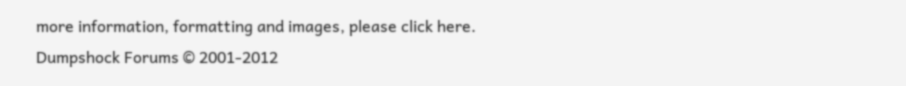more information, formatting and images, please click here.
Dumpshock Forums © 2001-2012